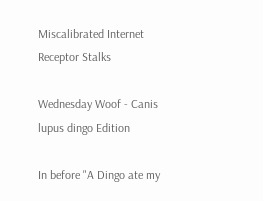Miscalibrated Internet Receptor Stalks

Wednesday Woof - Canis lupus dingo Edition

In before "A Dingo ate my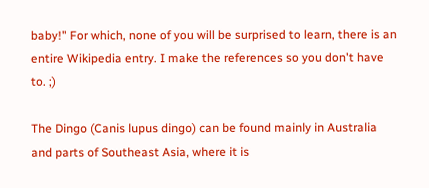baby!" For which, none of you will be surprised to learn, there is an entire Wikipedia entry. I make the references so you don't have to. ;)

The Dingo (Canis lupus dingo) can be found mainly in Australia and parts of Southeast Asia, where it is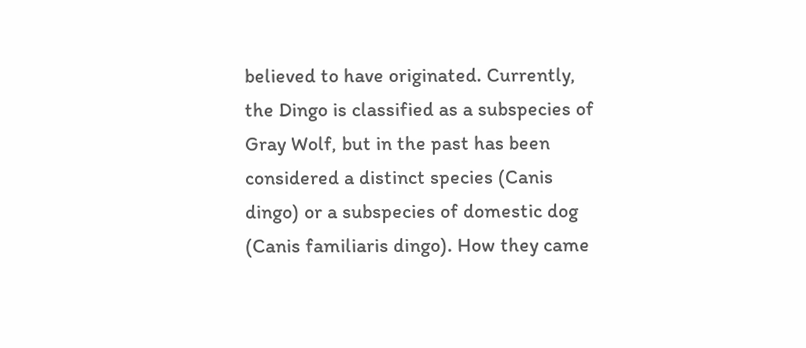believed to have originated. Currently, the Dingo is classified as a subspecies of Gray Wolf, but in the past has been considered a distinct species (Canis dingo) or a subspecies of domestic dog (Canis familiaris dingo). How they came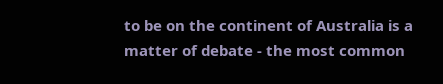to be on the continent of Australia is a matter of debate - the most common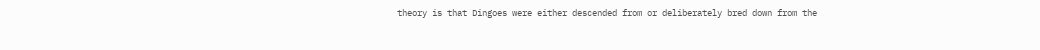theory is that Dingoes were either descended from or deliberately bred down from the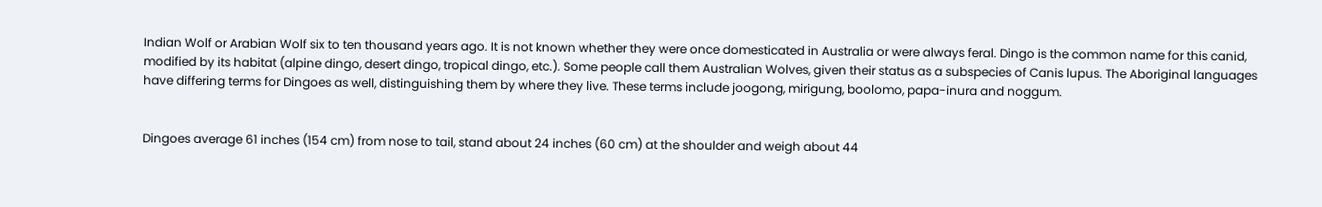Indian Wolf or Arabian Wolf six to ten thousand years ago. It is not known whether they were once domesticated in Australia or were always feral. Dingo is the common name for this canid, modified by its habitat (alpine dingo, desert dingo, tropical dingo, etc.). Some people call them Australian Wolves, given their status as a subspecies of Canis lupus. The Aboriginal languages have differing terms for Dingoes as well, distinguishing them by where they live. These terms include joogong, mirigung, boolomo, papa-inura and noggum.


Dingoes average 61 inches (154 cm) from nose to tail, stand about 24 inches (60 cm) at the shoulder and weigh about 44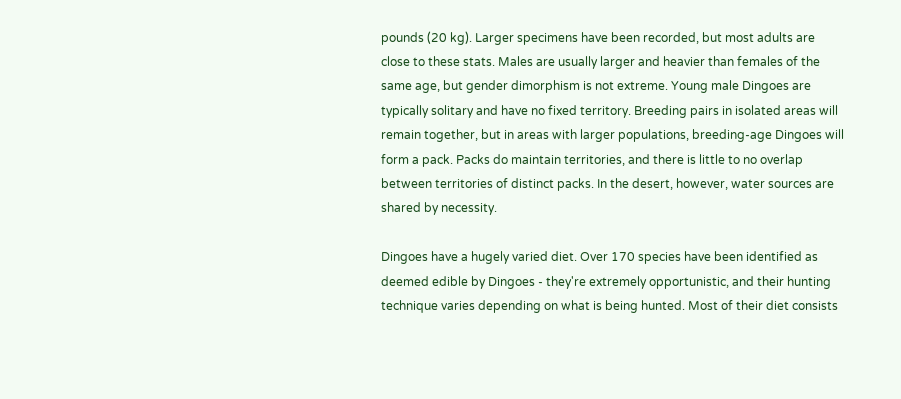pounds (20 kg). Larger specimens have been recorded, but most adults are close to these stats. Males are usually larger and heavier than females of the same age, but gender dimorphism is not extreme. Young male Dingoes are typically solitary and have no fixed territory. Breeding pairs in isolated areas will remain together, but in areas with larger populations, breeding-age Dingoes will form a pack. Packs do maintain territories, and there is little to no overlap between territories of distinct packs. In the desert, however, water sources are shared by necessity.

Dingoes have a hugely varied diet. Over 170 species have been identified as deemed edible by Dingoes - they're extremely opportunistic, and their hunting technique varies depending on what is being hunted. Most of their diet consists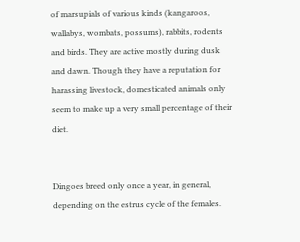of marsupials of various kinds (kangaroos, wallabys, wombats, possums), rabbits, rodents and birds. They are active mostly during dusk and dawn. Though they have a reputation for harassing livestock, domesticated animals only seem to make up a very small percentage of their diet.


Dingoes breed only once a year, in general, depending on the estrus cycle of the females.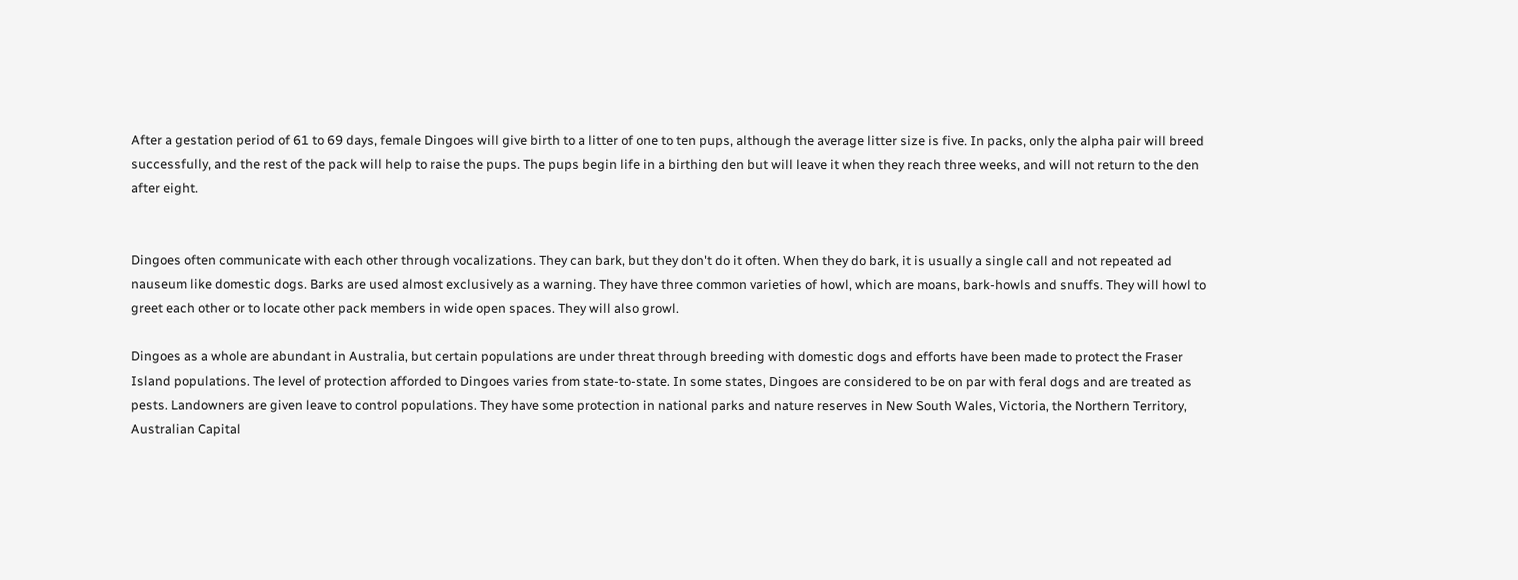After a gestation period of 61 to 69 days, female Dingoes will give birth to a litter of one to ten pups, although the average litter size is five. In packs, only the alpha pair will breed successfully, and the rest of the pack will help to raise the pups. The pups begin life in a birthing den but will leave it when they reach three weeks, and will not return to the den after eight.


Dingoes often communicate with each other through vocalizations. They can bark, but they don't do it often. When they do bark, it is usually a single call and not repeated ad nauseum like domestic dogs. Barks are used almost exclusively as a warning. They have three common varieties of howl, which are moans, bark-howls and snuffs. They will howl to greet each other or to locate other pack members in wide open spaces. They will also growl.

Dingoes as a whole are abundant in Australia, but certain populations are under threat through breeding with domestic dogs and efforts have been made to protect the Fraser Island populations. The level of protection afforded to Dingoes varies from state-to-state. In some states, Dingoes are considered to be on par with feral dogs and are treated as pests. Landowners are given leave to control populations. They have some protection in national parks and nature reserves in New South Wales, Victoria, the Northern Territory, Australian Capital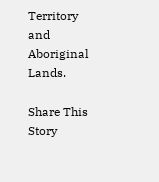Territory and Aboriginal Lands.

Share This Story